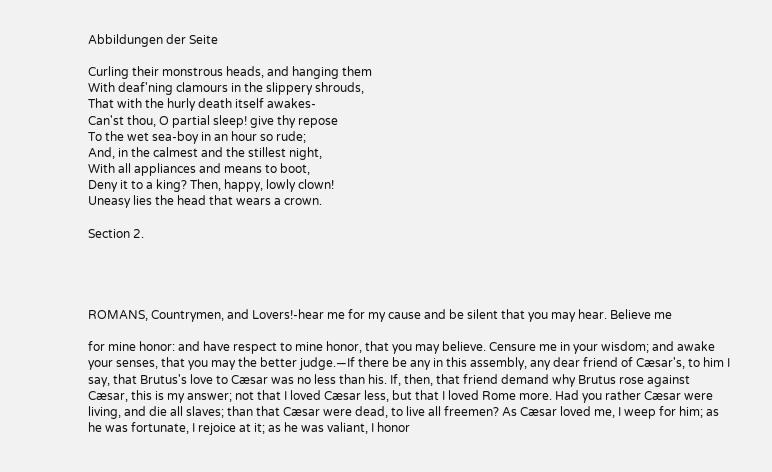Abbildungen der Seite

Curling their monstrous heads, and hanging them
With deaf'ning clamours in the slippery shrouds,
That with the hurly death itself awakes-
Can'st thou, O partial sleep! give thy repose
To the wet sea-boy in an hour so rude;
And, in the calmest and the stillest night,
With all appliances and means to boot,
Deny it to a king? Then, happy, lowly clown!
Uneasy lies the head that wears a crown.

Section 2.




ROMANS, Countrymen, and Lovers!-hear me for my cause and be silent that you may hear. Believe me

for mine honor: and have respect to mine honor, that you may believe. Censure me in your wisdom; and awake your senses, that you may the better judge.—If there be any in this assembly, any dear friend of Cæsar's, to him I say, that Brutus's love to Cæsar was no less than his. If, then, that friend demand why Brutus rose against Cæsar, this is my answer; not that I loved Cæsar less, but that I loved Rome more. Had you rather Cæsar were living, and die all slaves; than that Cæsar were dead, to live all freemen? As Cæsar loved me, I weep for him; as he was fortunate, I rejoice at it; as he was valiant, I honor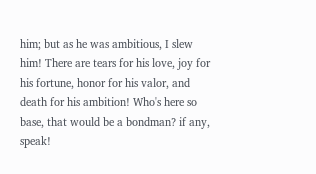him; but as he was ambitious, I slew him! There are tears for his love, joy for his fortune, honor for his valor, and death for his ambition! Who's here so base, that would be a bondman? if any, speak!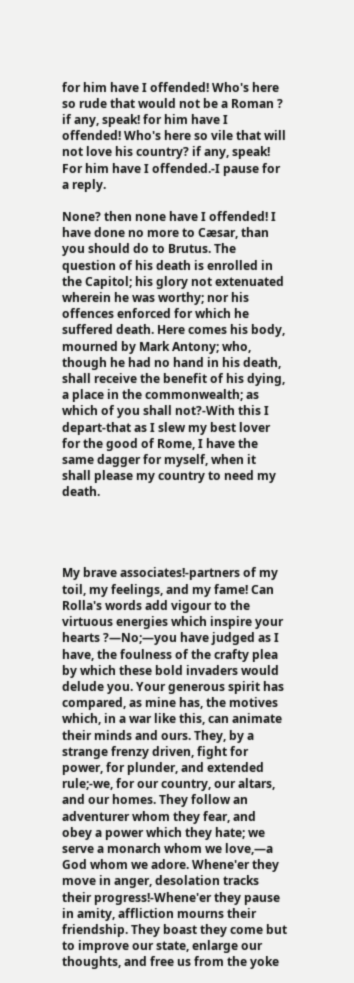for him have I offended! Who's here so rude that would not be a Roman ? if any, speak! for him have I offended! Who's here so vile that will not love his country? if any, speak! For him have I offended.-I pause for a reply.

None? then none have I offended! I have done no more to Cæsar, than you should do to Brutus. The question of his death is enrolled in the Capitol; his glory not extenuated wherein he was worthy; nor his offences enforced for which he suffered death. Here comes his body, mourned by Mark Antony; who, though he had no hand in his death, shall receive the benefit of his dying, a place in the commonwealth; as which of you shall not?-With this I depart-that as I slew my best lover for the good of Rome, I have the same dagger for myself, when it shall please my country to need my death.




My brave associates!-partners of my toil, my feelings, and my fame! Can Rolla's words add vigour to the virtuous energies which inspire your hearts ?—No;—you have judged as I have, the foulness of the crafty plea by which these bold invaders would delude you. Your generous spirit has compared, as mine has, the motives which, in a war like this, can animate their minds and ours. They, by a strange frenzy driven, fight for power, for plunder, and extended rule;-we, for our country, our altars, and our homes. They follow an adventurer whom they fear, and obey a power which they hate; we serve a monarch whom we love,—a God whom we adore. Whene'er they move in anger, desolation tracks their progress!-Whene'er they pause in amity, affliction mourns their friendship. They boast they come but to improve our state, enlarge our thoughts, and free us from the yoke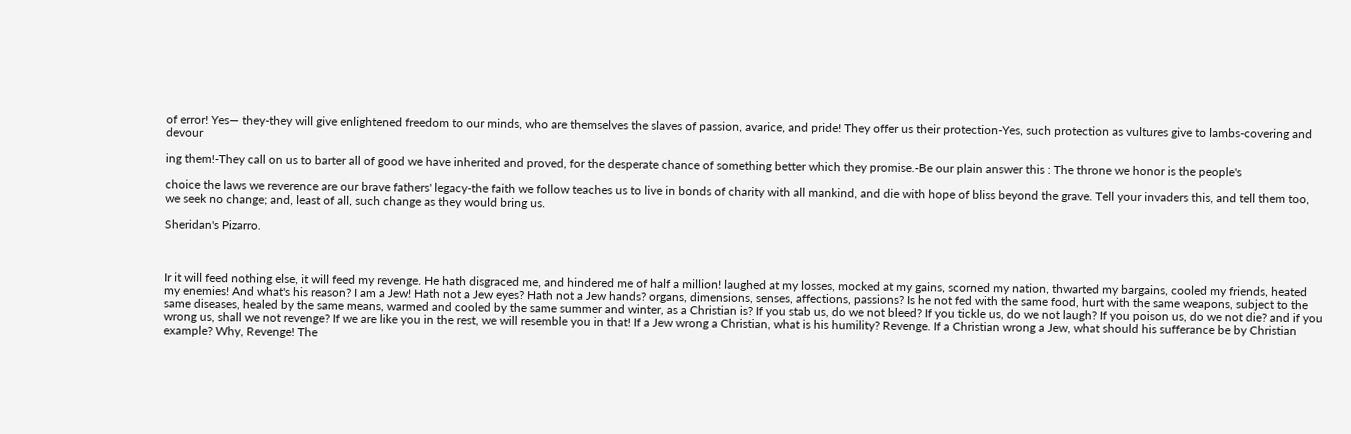of error! Yes— they-they will give enlightened freedom to our minds, who are themselves the slaves of passion, avarice, and pride! They offer us their protection-Yes, such protection as vultures give to lambs-covering and devour

ing them!-They call on us to barter all of good we have inherited and proved, for the desperate chance of something better which they promise.-Be our plain answer this : The throne we honor is the people's

choice the laws we reverence are our brave fathers' legacy-the faith we follow teaches us to live in bonds of charity with all mankind, and die with hope of bliss beyond the grave. Tell your invaders this, and tell them too, we seek no change; and, least of all, such change as they would bring us.

Sheridan's Pizarro.



Ir it will feed nothing else, it will feed my revenge. He hath disgraced me, and hindered me of half a million! laughed at my losses, mocked at my gains, scorned my nation, thwarted my bargains, cooled my friends, heated my enemies! And what's his reason? I am a Jew! Hath not a Jew eyes? Hath not a Jew hands? organs, dimensions, senses, affections, passions? Is he not fed with the same food, hurt with the same weapons, subject to the same diseases, healed by the same means, warmed and cooled by the same summer and winter, as a Christian is? If you stab us, do we not bleed? If you tickle us, do we not laugh? If you poison us, do we not die? and if you wrong us, shall we not revenge? If we are like you in the rest, we will resemble you in that! If a Jew wrong a Christian, what is his humility? Revenge. If a Christian wrong a Jew, what should his sufferance be by Christian example? Why, Revenge! The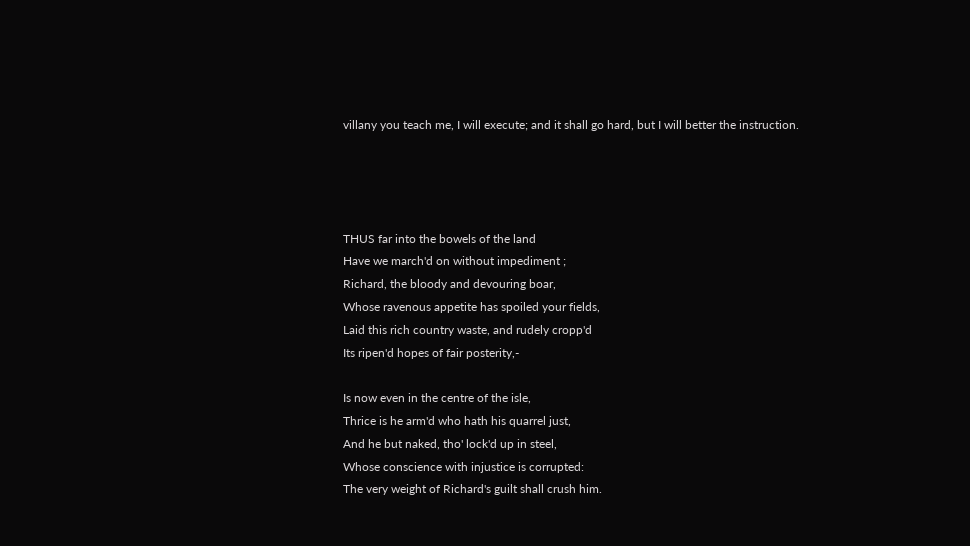villany you teach me, I will execute; and it shall go hard, but I will better the instruction.




THUS far into the bowels of the land
Have we march'd on without impediment ;
Richard, the bloody and devouring boar,
Whose ravenous appetite has spoiled your fields,
Laid this rich country waste, and rudely cropp'd
Its ripen'd hopes of fair posterity,-

Is now even in the centre of the isle,
Thrice is he arm'd who hath his quarrel just,
And he but naked, tho' lock'd up in steel,
Whose conscience with injustice is corrupted:
The very weight of Richard's guilt shall crush him.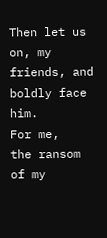Then let us on, my friends, and boldly face him.
For me,
the ransom of my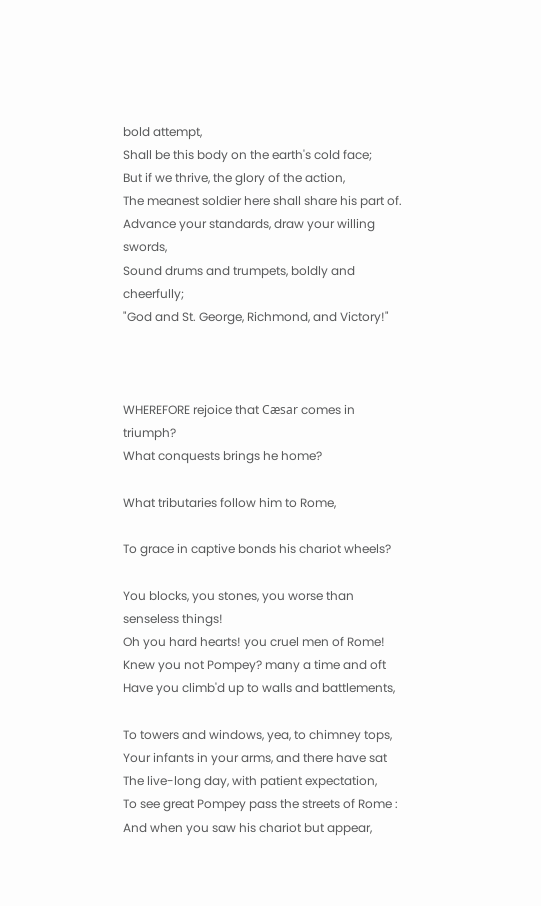bold attempt,
Shall be this body on the earth's cold face;
But if we thrive, the glory of the action,
The meanest soldier here shall share his part of.
Advance your standards, draw your willing swords,
Sound drums and trumpets, boldly and cheerfully;
"God and St. George, Richmond, and Victory!"



WHEREFORE rejoice that Cæsar comes in triumph?
What conquests brings he home?

What tributaries follow him to Rome,

To grace in captive bonds his chariot wheels?

You blocks, you stones, you worse than senseless things!
Oh you hard hearts! you cruel men of Rome!
Knew you not Pompey? many a time and oft
Have you climb'd up to walls and battlements,

To towers and windows, yea, to chimney tops,
Your infants in your arms, and there have sat
The live-long day, with patient expectation,
To see great Pompey pass the streets of Rome :
And when you saw his chariot but appear,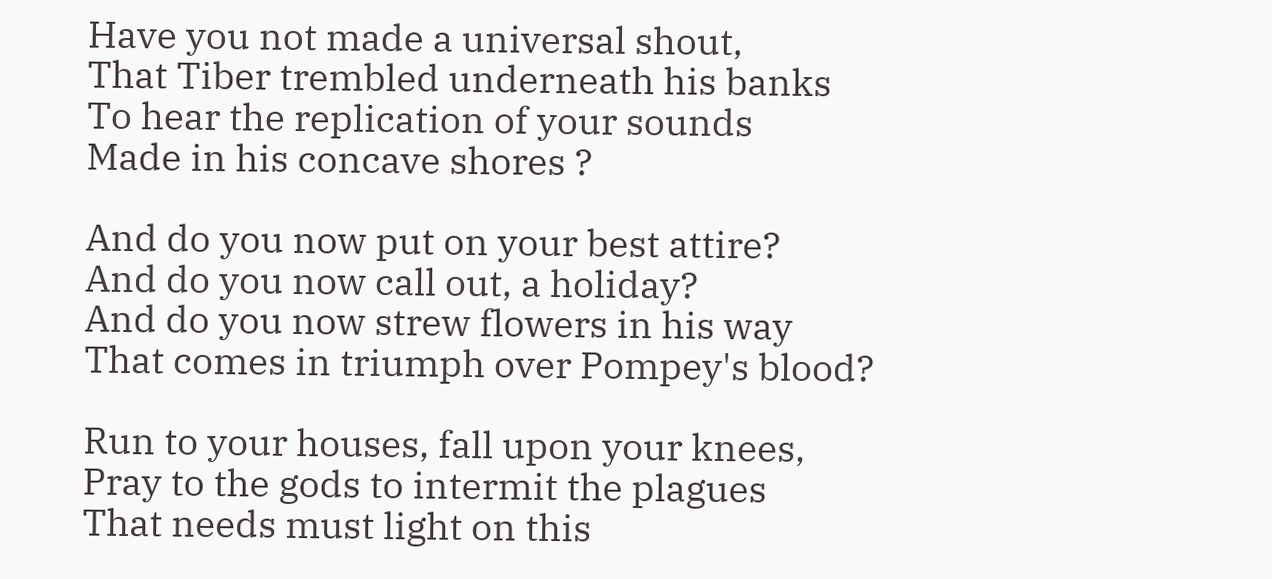Have you not made a universal shout,
That Tiber trembled underneath his banks
To hear the replication of your sounds
Made in his concave shores ?

And do you now put on your best attire?
And do you now call out, a holiday?
And do you now strew flowers in his way
That comes in triumph over Pompey's blood?

Run to your houses, fall upon your knees,
Pray to the gods to intermit the plagues
That needs must light on this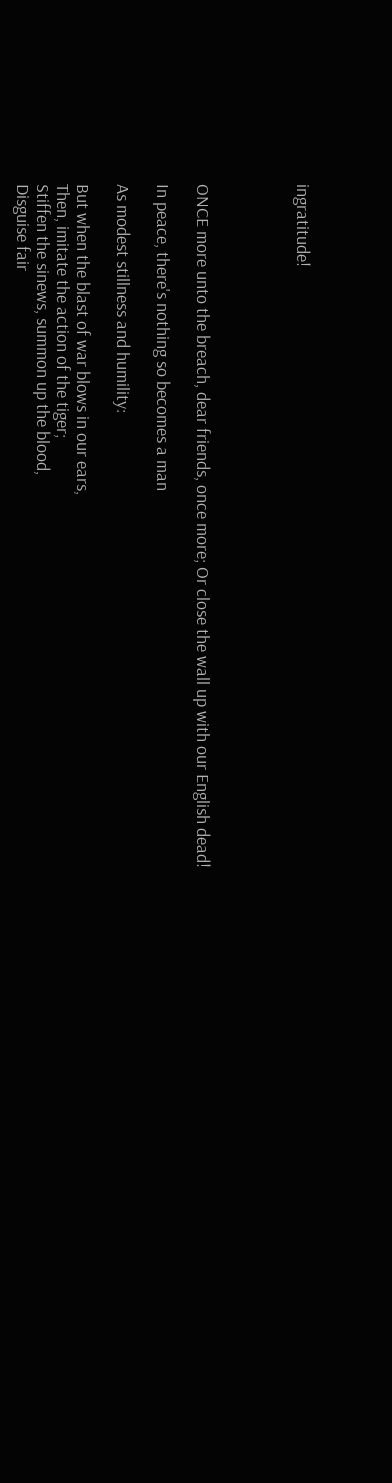ingratitude!




ONCE more unto the breach, dear friends, once more; Or close the wall up with our English dead!

In peace, there's nothing so becomes a man

As modest stillness and humility:

But when the blast of war blows in our ears,
Then, imitate the action of the tiger;
Stiffen the sinews, summon up the blood,
Disguise fair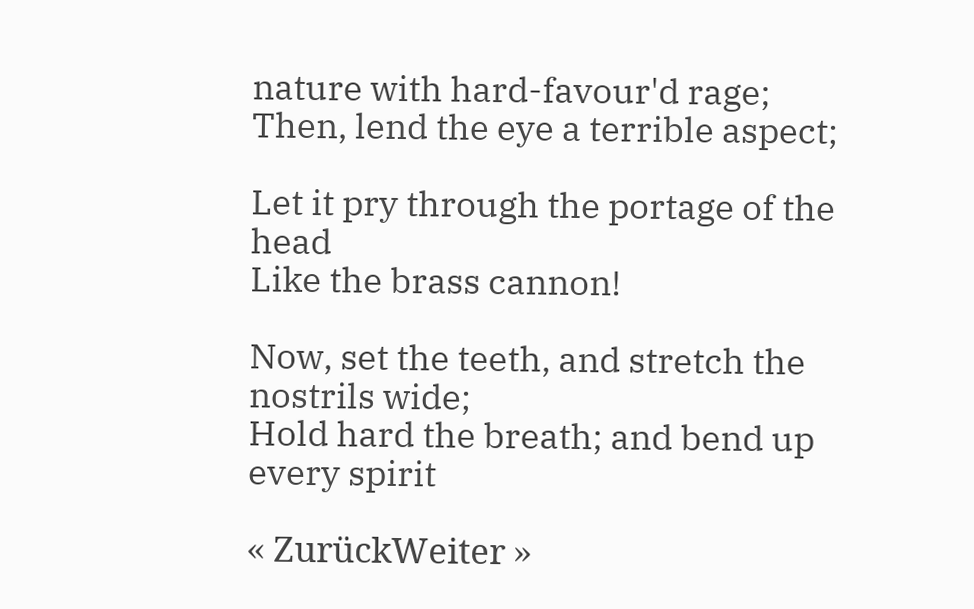nature with hard-favour'd rage;
Then, lend the eye a terrible aspect;

Let it pry through the portage of the head
Like the brass cannon!

Now, set the teeth, and stretch the nostrils wide;
Hold hard the breath; and bend up every spirit

« ZurückWeiter »